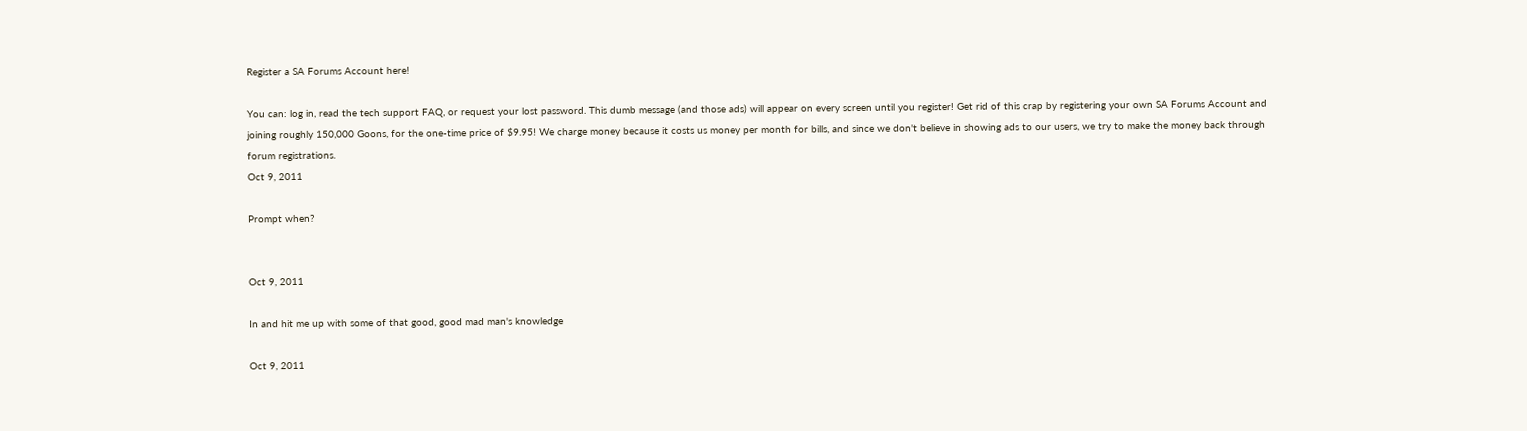Register a SA Forums Account here!

You can: log in, read the tech support FAQ, or request your lost password. This dumb message (and those ads) will appear on every screen until you register! Get rid of this crap by registering your own SA Forums Account and joining roughly 150,000 Goons, for the one-time price of $9.95! We charge money because it costs us money per month for bills, and since we don't believe in showing ads to our users, we try to make the money back through forum registrations.
Oct 9, 2011

Prompt when?


Oct 9, 2011

In and hit me up with some of that good, good mad man's knowledge

Oct 9, 2011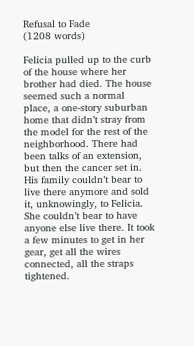Refusal to Fade
(1208 words)

Felicia pulled up to the curb of the house where her brother had died. The house seemed such a normal place, a one-story suburban home that didn’t stray from the model for the rest of the neighborhood. There had been talks of an extension, but then the cancer set in. His family couldn’t bear to live there anymore and sold it, unknowingly, to Felicia. She couldn’t bear to have anyone else live there. It took a few minutes to get in her gear, get all the wires connected, all the straps tightened.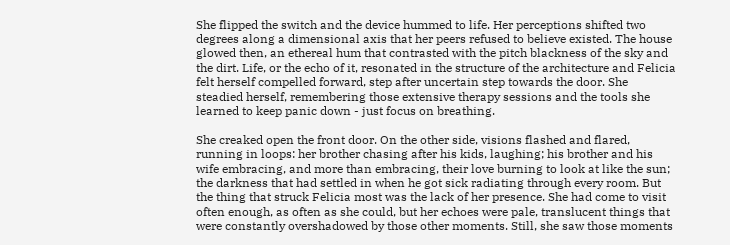She flipped the switch and the device hummed to life. Her perceptions shifted two degrees along a dimensional axis that her peers refused to believe existed. The house glowed then, an ethereal hum that contrasted with the pitch blackness of the sky and the dirt. Life, or the echo of it, resonated in the structure of the architecture and Felicia felt herself compelled forward, step after uncertain step towards the door. She steadied herself, remembering those extensive therapy sessions and the tools she learned to keep panic down - just focus on breathing.

She creaked open the front door. On the other side, visions flashed and flared, running in loops: her brother chasing after his kids, laughing; his brother and his wife embracing, and more than embracing, their love burning to look at like the sun; the darkness that had settled in when he got sick radiating through every room. But the thing that struck Felicia most was the lack of her presence. She had come to visit often enough, as often as she could, but her echoes were pale, translucent things that were constantly overshadowed by those other moments. Still, she saw those moments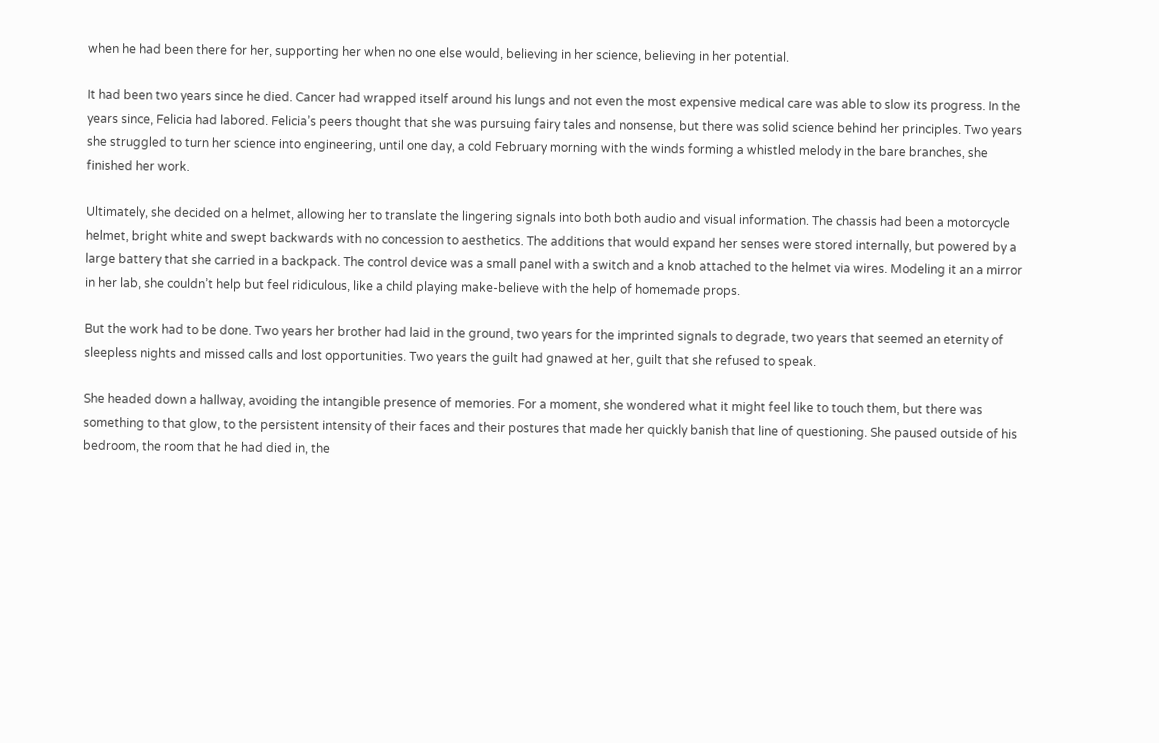when he had been there for her, supporting her when no one else would, believing in her science, believing in her potential.

It had been two years since he died. Cancer had wrapped itself around his lungs and not even the most expensive medical care was able to slow its progress. In the years since, Felicia had labored. Felicia’s peers thought that she was pursuing fairy tales and nonsense, but there was solid science behind her principles. Two years she struggled to turn her science into engineering, until one day, a cold February morning with the winds forming a whistled melody in the bare branches, she finished her work.

Ultimately, she decided on a helmet, allowing her to translate the lingering signals into both both audio and visual information. The chassis had been a motorcycle helmet, bright white and swept backwards with no concession to aesthetics. The additions that would expand her senses were stored internally, but powered by a large battery that she carried in a backpack. The control device was a small panel with a switch and a knob attached to the helmet via wires. Modeling it an a mirror in her lab, she couldn’t help but feel ridiculous, like a child playing make-believe with the help of homemade props.

But the work had to be done. Two years her brother had laid in the ground, two years for the imprinted signals to degrade, two years that seemed an eternity of sleepless nights and missed calls and lost opportunities. Two years the guilt had gnawed at her, guilt that she refused to speak.

She headed down a hallway, avoiding the intangible presence of memories. For a moment, she wondered what it might feel like to touch them, but there was something to that glow, to the persistent intensity of their faces and their postures that made her quickly banish that line of questioning. She paused outside of his bedroom, the room that he had died in, the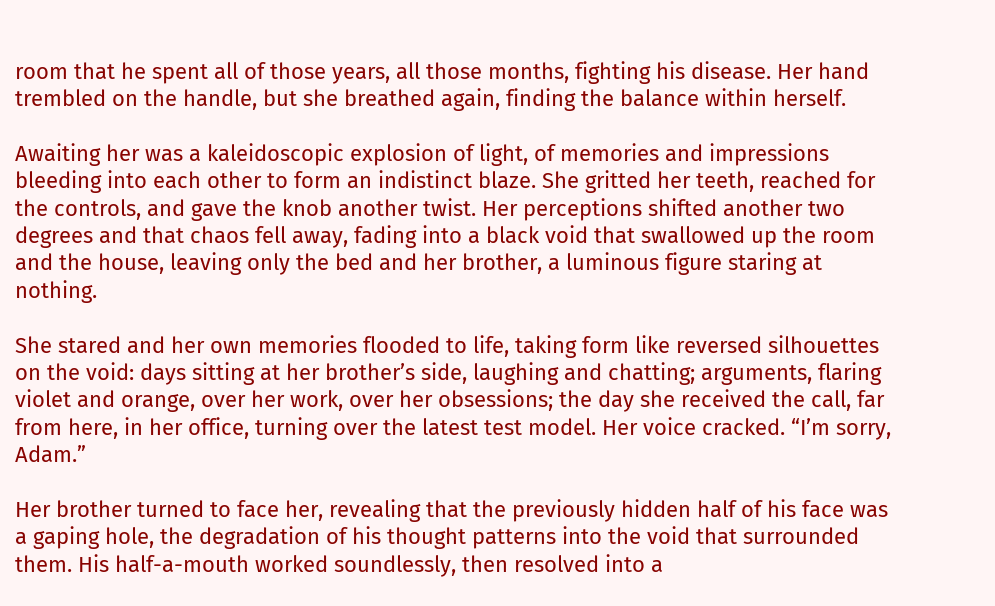room that he spent all of those years, all those months, fighting his disease. Her hand trembled on the handle, but she breathed again, finding the balance within herself.

Awaiting her was a kaleidoscopic explosion of light, of memories and impressions bleeding into each other to form an indistinct blaze. She gritted her teeth, reached for the controls, and gave the knob another twist. Her perceptions shifted another two degrees and that chaos fell away, fading into a black void that swallowed up the room and the house, leaving only the bed and her brother, a luminous figure staring at nothing.

She stared and her own memories flooded to life, taking form like reversed silhouettes on the void: days sitting at her brother’s side, laughing and chatting; arguments, flaring violet and orange, over her work, over her obsessions; the day she received the call, far from here, in her office, turning over the latest test model. Her voice cracked. “I’m sorry, Adam.”

Her brother turned to face her, revealing that the previously hidden half of his face was a gaping hole, the degradation of his thought patterns into the void that surrounded them. His half-a-mouth worked soundlessly, then resolved into a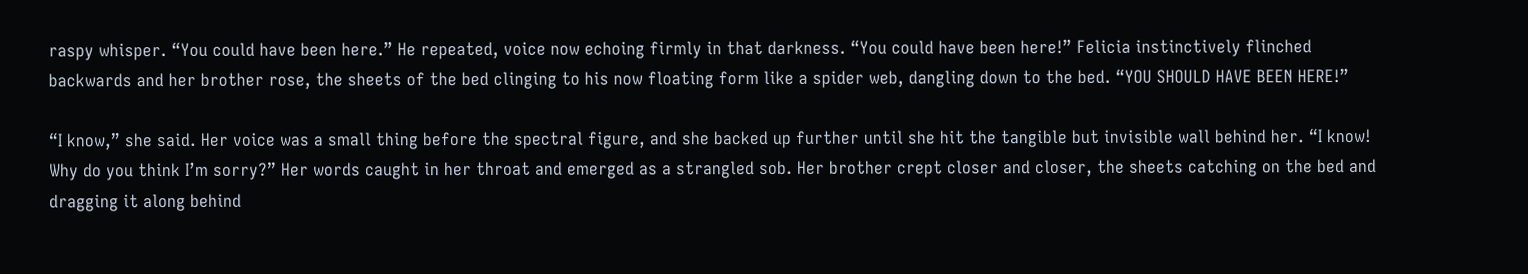raspy whisper. “You could have been here.” He repeated, voice now echoing firmly in that darkness. “You could have been here!” Felicia instinctively flinched backwards and her brother rose, the sheets of the bed clinging to his now floating form like a spider web, dangling down to the bed. “YOU SHOULD HAVE BEEN HERE!”

“I know,” she said. Her voice was a small thing before the spectral figure, and she backed up further until she hit the tangible but invisible wall behind her. “I know! Why do you think I’m sorry?” Her words caught in her throat and emerged as a strangled sob. Her brother crept closer and closer, the sheets catching on the bed and dragging it along behind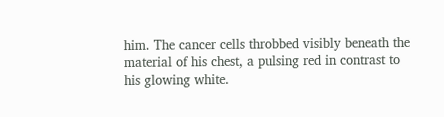him. The cancer cells throbbed visibly beneath the material of his chest, a pulsing red in contrast to his glowing white.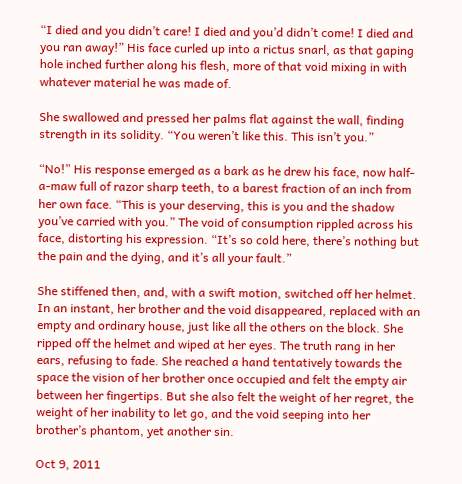“I died and you didn’t care! I died and you’d didn’t come! I died and you ran away!” His face curled up into a rictus snarl, as that gaping hole inched further along his flesh, more of that void mixing in with whatever material he was made of.

She swallowed and pressed her palms flat against the wall, finding strength in its solidity. “You weren’t like this. This isn’t you.”

“No!” His response emerged as a bark as he drew his face, now half-a-maw full of razor sharp teeth, to a barest fraction of an inch from her own face. “This is your deserving, this is you and the shadow you’ve carried with you.” The void of consumption rippled across his face, distorting his expression. “It’s so cold here, there’s nothing but the pain and the dying, and it’s all your fault.”

She stiffened then, and, with a swift motion, switched off her helmet. In an instant, her brother and the void disappeared, replaced with an empty and ordinary house, just like all the others on the block. She ripped off the helmet and wiped at her eyes. The truth rang in her ears, refusing to fade. She reached a hand tentatively towards the space the vision of her brother once occupied and felt the empty air between her fingertips. But she also felt the weight of her regret, the weight of her inability to let go, and the void seeping into her brother’s phantom, yet another sin.

Oct 9, 2011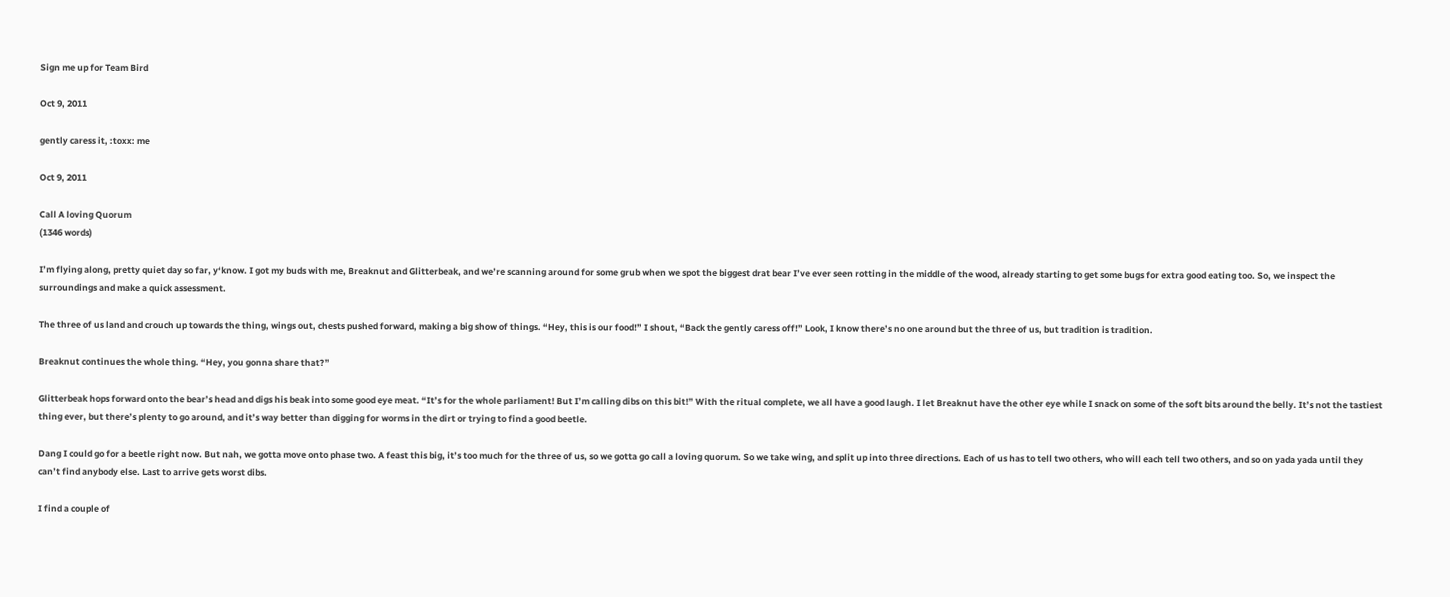Sign me up for Team Bird

Oct 9, 2011

gently caress it, :toxx: me

Oct 9, 2011

Call A loving Quorum
(1346 words)

I’m flying along, pretty quiet day so far, y‘know. I got my buds with me, Breaknut and Glitterbeak, and we’re scanning around for some grub when we spot the biggest drat bear I’ve ever seen rotting in the middle of the wood, already starting to get some bugs for extra good eating too. So, we inspect the surroundings and make a quick assessment.

The three of us land and crouch up towards the thing, wings out, chests pushed forward, making a big show of things. “Hey, this is our food!” I shout, “Back the gently caress off!” Look, I know there’s no one around but the three of us, but tradition is tradition.

Breaknut continues the whole thing. “Hey, you gonna share that?”

Glitterbeak hops forward onto the bear’s head and digs his beak into some good eye meat. “It’s for the whole parliament! But I’m calling dibs on this bit!” With the ritual complete, we all have a good laugh. I let Breaknut have the other eye while I snack on some of the soft bits around the belly. It’s not the tastiest thing ever, but there’s plenty to go around, and it’s way better than digging for worms in the dirt or trying to find a good beetle.

Dang I could go for a beetle right now. But nah, we gotta move onto phase two. A feast this big, it’s too much for the three of us, so we gotta go call a loving quorum. So we take wing, and split up into three directions. Each of us has to tell two others, who will each tell two others, and so on yada yada until they can’t find anybody else. Last to arrive gets worst dibs.

I find a couple of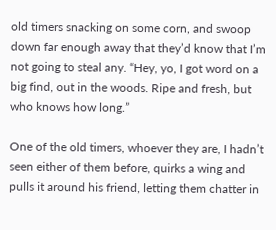old timers snacking on some corn, and swoop down far enough away that they’d know that I’m not going to steal any. “Hey, yo, I got word on a big find, out in the woods. Ripe and fresh, but who knows how long.”

One of the old timers, whoever they are, I hadn’t seen either of them before, quirks a wing and pulls it around his friend, letting them chatter in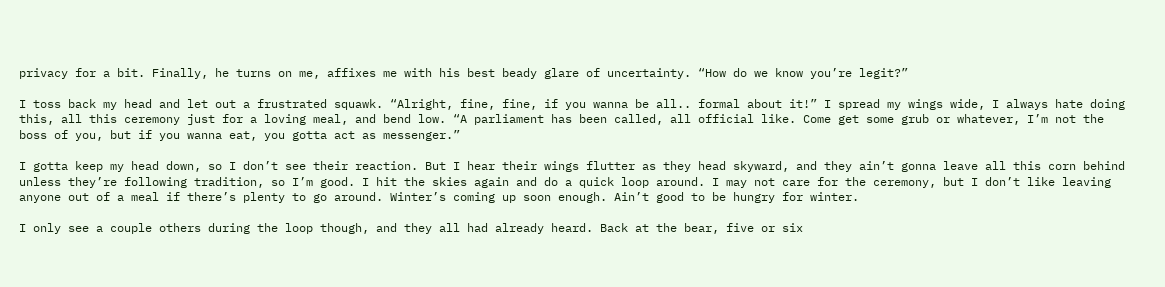privacy for a bit. Finally, he turns on me, affixes me with his best beady glare of uncertainty. “How do we know you’re legit?”

I toss back my head and let out a frustrated squawk. “Alright, fine, fine, if you wanna be all.. formal about it!” I spread my wings wide, I always hate doing this, all this ceremony just for a loving meal, and bend low. “A parliament has been called, all official like. Come get some grub or whatever, I’m not the boss of you, but if you wanna eat, you gotta act as messenger.”

I gotta keep my head down, so I don’t see their reaction. But I hear their wings flutter as they head skyward, and they ain’t gonna leave all this corn behind unless they’re following tradition, so I’m good. I hit the skies again and do a quick loop around. I may not care for the ceremony, but I don’t like leaving anyone out of a meal if there’s plenty to go around. Winter’s coming up soon enough. Ain’t good to be hungry for winter.

I only see a couple others during the loop though, and they all had already heard. Back at the bear, five or six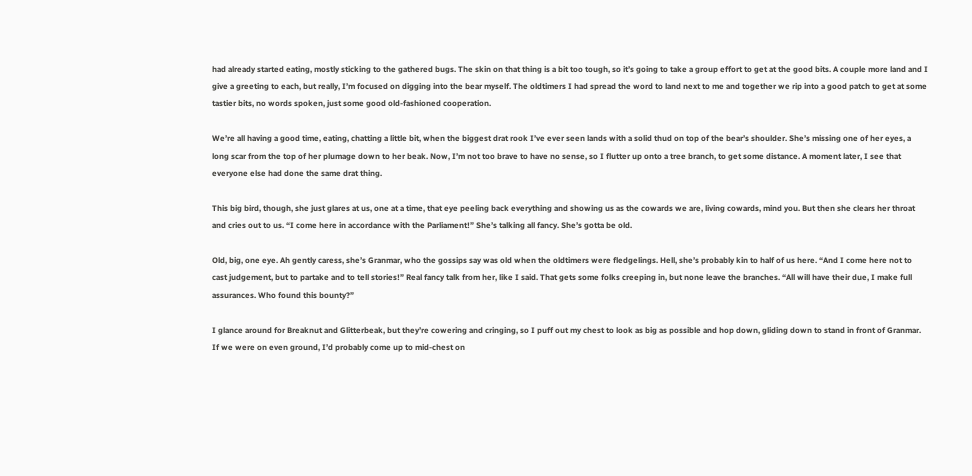had already started eating, mostly sticking to the gathered bugs. The skin on that thing is a bit too tough, so it’s going to take a group effort to get at the good bits. A couple more land and I give a greeting to each, but really, I’m focused on digging into the bear myself. The oldtimers I had spread the word to land next to me and together we rip into a good patch to get at some tastier bits, no words spoken, just some good old-fashioned cooperation.

We’re all having a good time, eating, chatting a little bit, when the biggest drat rook I’ve ever seen lands with a solid thud on top of the bear’s shoulder. She’s missing one of her eyes, a long scar from the top of her plumage down to her beak. Now, I’m not too brave to have no sense, so I flutter up onto a tree branch, to get some distance. A moment later, I see that everyone else had done the same drat thing.

This big bird, though, she just glares at us, one at a time, that eye peeling back everything and showing us as the cowards we are, living cowards, mind you. But then she clears her throat and cries out to us. “I come here in accordance with the Parliament!” She’s talking all fancy. She’s gotta be old.

Old, big, one eye. Ah gently caress, she’s Granmar, who the gossips say was old when the oldtimers were fledgelings. Hell, she’s probably kin to half of us here. “And I come here not to cast judgement, but to partake and to tell stories!” Real fancy talk from her, like I said. That gets some folks creeping in, but none leave the branches. “All will have their due, I make full assurances. Who found this bounty?”

I glance around for Breaknut and Glitterbeak, but they’re cowering and cringing, so I puff out my chest to look as big as possible and hop down, gliding down to stand in front of Granmar. If we were on even ground, I’d probably come up to mid-chest on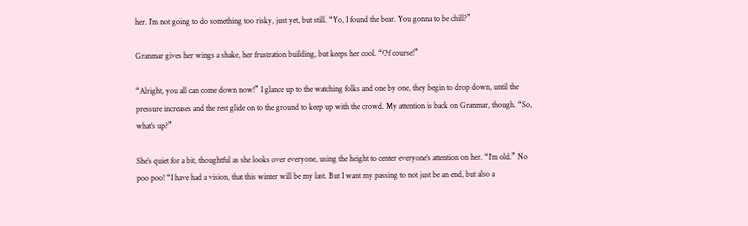her. I’m not going to do something too risky, just yet, but still. “Yo, I found the bear. You gonna to be chill?”

Granmar gives her wings a shake, her frustration building, but keeps her cool. “Of course!”

“Alright, you all can come down now!” I glance up to the watching folks and one by one, they begin to drop down, until the pressure increases and the rest glide on to the ground to keep up with the crowd. My attention is back on Granmar, though. “So, what’s up?”

She’s quiet for a bit, thoughtful as she looks over everyone, using the height to center everyone’s attention on her. “I’m old.” No poo poo! “I have had a vision, that this winter will be my last. But I want my passing to not just be an end, but also a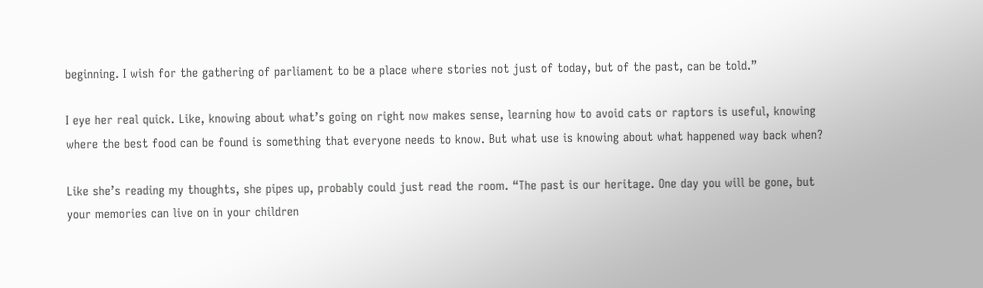beginning. I wish for the gathering of parliament to be a place where stories not just of today, but of the past, can be told.”

I eye her real quick. Like, knowing about what’s going on right now makes sense, learning how to avoid cats or raptors is useful, knowing where the best food can be found is something that everyone needs to know. But what use is knowing about what happened way back when?

Like she’s reading my thoughts, she pipes up, probably could just read the room. “The past is our heritage. One day you will be gone, but your memories can live on in your children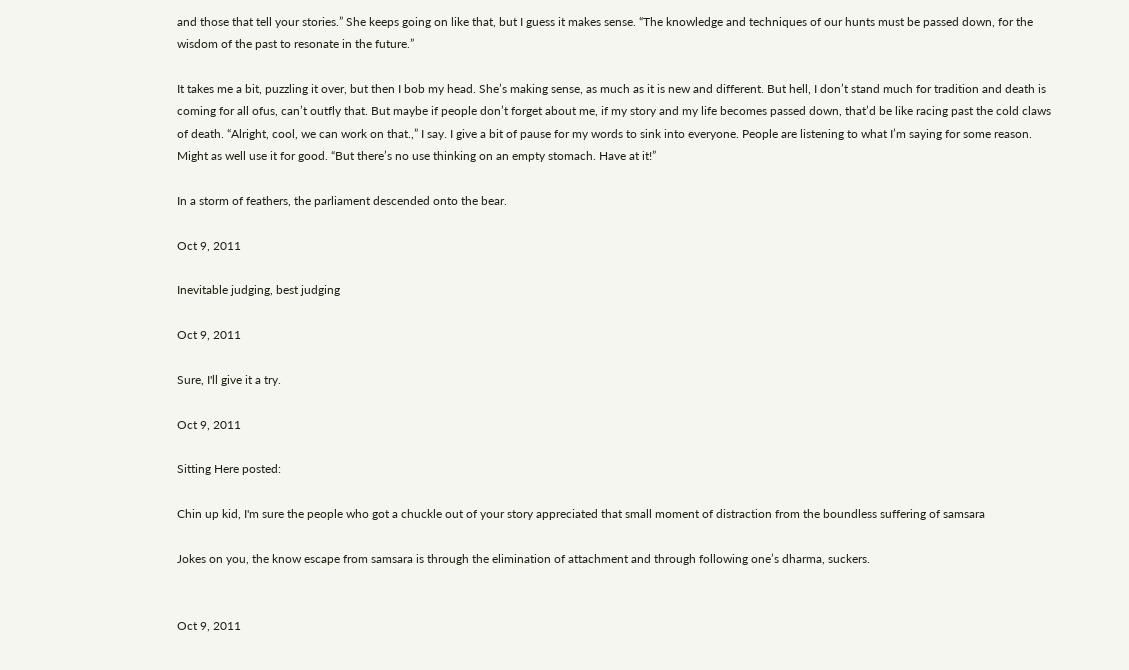and those that tell your stories.” She keeps going on like that, but I guess it makes sense. “The knowledge and techniques of our hunts must be passed down, for the wisdom of the past to resonate in the future.”

It takes me a bit, puzzling it over, but then I bob my head. She’s making sense, as much as it is new and different. But hell, I don’t stand much for tradition and death is coming for all ofus, can’t outfly that. But maybe if people don’t forget about me, if my story and my life becomes passed down, that’d be like racing past the cold claws of death. “Alright, cool, we can work on that.,” I say. I give a bit of pause for my words to sink into everyone. People are listening to what I’m saying for some reason. Might as well use it for good. “But there’s no use thinking on an empty stomach. Have at it!”

In a storm of feathers, the parliament descended onto the bear.

Oct 9, 2011

Inevitable judging, best judging

Oct 9, 2011

Sure, I'll give it a try.

Oct 9, 2011

Sitting Here posted:

Chin up kid, I'm sure the people who got a chuckle out of your story appreciated that small moment of distraction from the boundless suffering of samsara

Jokes on you, the know escape from samsara is through the elimination of attachment and through following one’s dharma, suckers.


Oct 9, 2011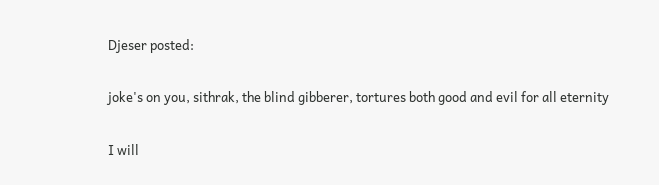Djeser posted:

joke's on you, sithrak, the blind gibberer, tortures both good and evil for all eternity

I will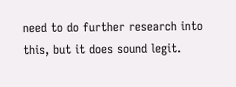need to do further research into this, but it does sound legit.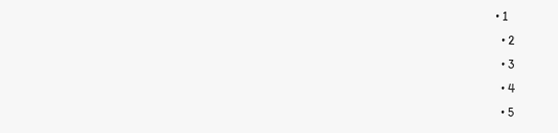• 1
  • 2
  • 3
  • 4
  • 5